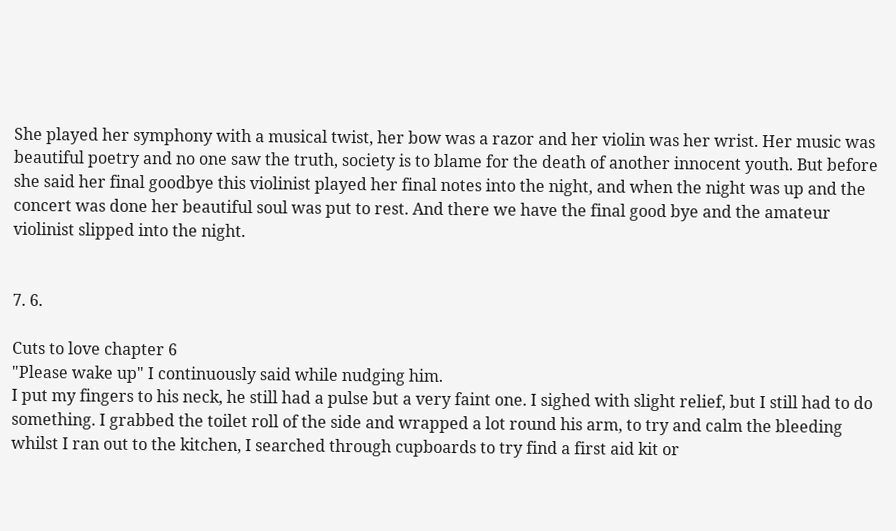She played her symphony with a musical twist, her bow was a razor and her violin was her wrist. Her music was beautiful poetry and no one saw the truth, society is to blame for the death of another innocent youth. But before she said her final goodbye this violinist played her final notes into the night, and when the night was up and the concert was done her beautiful soul was put to rest. And there we have the final good bye and the amateur violinist slipped into the night.


7. 6.

Cuts to love chapter 6
"Please wake up" I continuously said while nudging him.
I put my fingers to his neck, he still had a pulse but a very faint one. I sighed with slight relief, but I still had to do something. I grabbed the toilet roll of the side and wrapped a lot round his arm, to try and calm the bleeding whilst I ran out to the kitchen, I searched through cupboards to try find a first aid kit or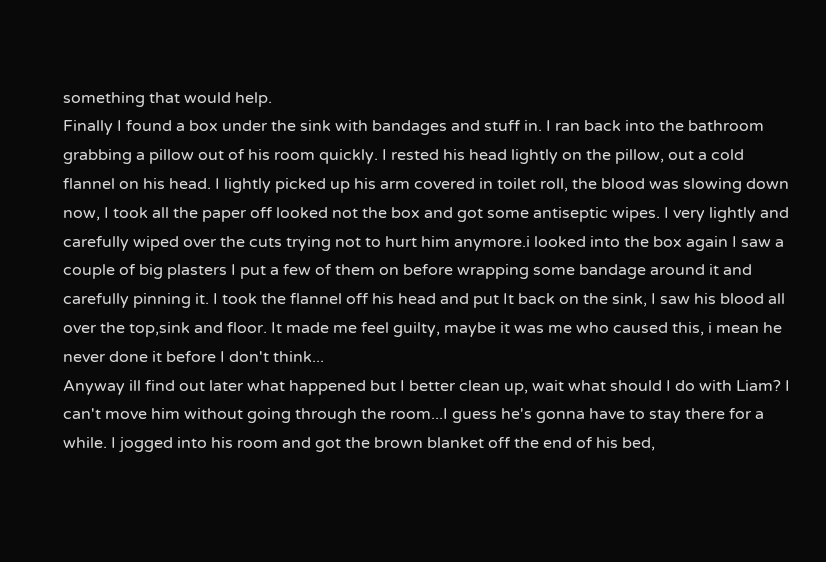something that would help.
Finally I found a box under the sink with bandages and stuff in. I ran back into the bathroom grabbing a pillow out of his room quickly. I rested his head lightly on the pillow, out a cold flannel on his head. I lightly picked up his arm covered in toilet roll, the blood was slowing down now, I took all the paper off looked not the box and got some antiseptic wipes. I very lightly and carefully wiped over the cuts trying not to hurt him anymore.i looked into the box again I saw a couple of big plasters I put a few of them on before wrapping some bandage around it and carefully pinning it. I took the flannel off his head and put It back on the sink, I saw his blood all over the top,sink and floor. It made me feel guilty, maybe it was me who caused this, i mean he never done it before I don't think...
Anyway ill find out later what happened but I better clean up, wait what should I do with Liam? I can't move him without going through the room...I guess he's gonna have to stay there for a while. I jogged into his room and got the brown blanket off the end of his bed,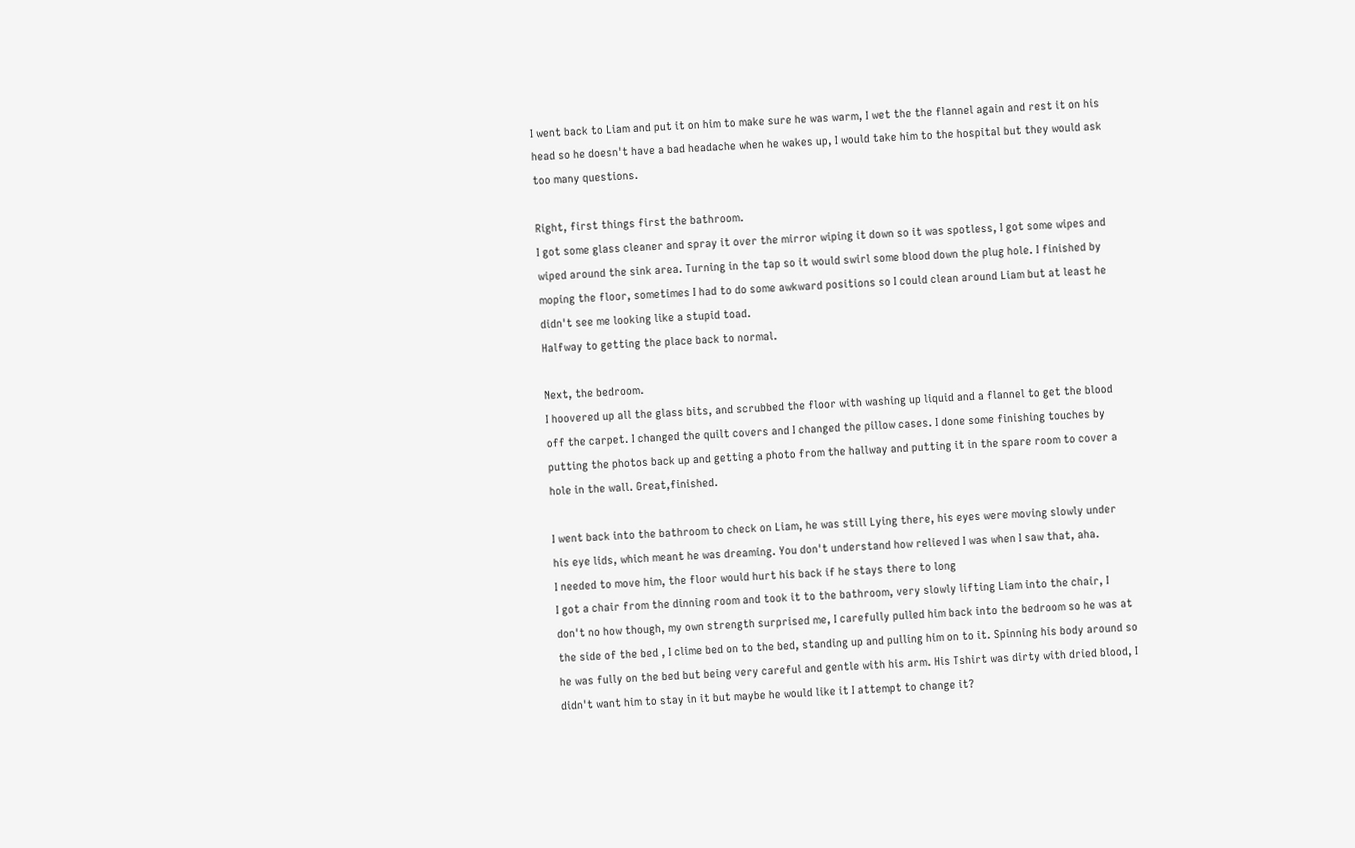I went back to Liam and put it on him to make sure he was warm, I wet the the flannel again and rest it on his head so he doesn't have a bad headache when he wakes up, I would take him to the hospital but they would ask too many questions.

Right, first things first the bathroom.
I got some glass cleaner and spray it over the mirror wiping it down so it was spotless, I got some wipes and wiped around the sink area. Turning in the tap so it would swirl some blood down the plug hole. I finished by moping the floor, sometimes I had to do some awkward positions so I could clean around Liam but at least he didn't see me looking like a stupid toad.
Halfway to getting the place back to normal.

Next, the bedroom.
I hoovered up all the glass bits, and scrubbed the floor with washing up liquid and a flannel to get the blood off the carpet. I changed the quilt covers and I changed the pillow cases. I done some finishing touches by putting the photos back up and getting a photo from the hallway and putting it in the spare room to cover a hole in the wall. Great,finished.

I went back into the bathroom to check on Liam, he was still Lying there, his eyes were moving slowly under his eye lids, which meant he was dreaming. You don't understand how relieved I was when I saw that, aha.
I needed to move him, the floor would hurt his back if he stays there to long
I got a chair from the dinning room and took it to the bathroom, very slowly lifting Liam into the chair, I don't no how though, my own strength surprised me, I carefully pulled him back into the bedroom so he was at the side of the bed , I clime bed on to the bed, standing up and pulling him on to it. Spinning his body around so he was fully on the bed but being very careful and gentle with his arm. His Tshirt was dirty with dried blood, I didn't want him to stay in it but maybe he would like it I attempt to change it?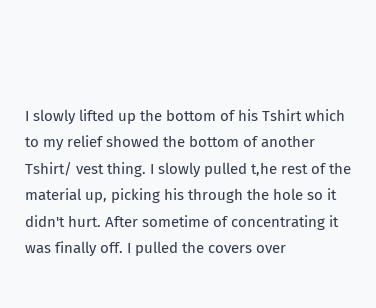I slowly lifted up the bottom of his Tshirt which to my relief showed the bottom of another Tshirt/ vest thing. I slowly pulled t,he rest of the material up, picking his through the hole so it didn't hurt. After sometime of concentrating it was finally off. I pulled the covers over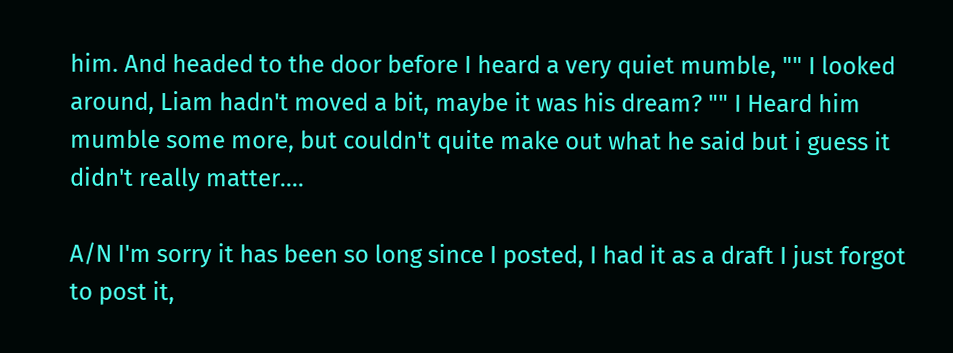him. And headed to the door before I heard a very quiet mumble, "" I looked around, Liam hadn't moved a bit, maybe it was his dream? "" I Heard him mumble some more, but couldn't quite make out what he said but i guess it didn't really matter....

A/N I'm sorry it has been so long since I posted, I had it as a draft I just forgot to post it,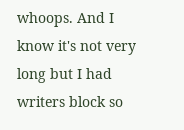whoops. And I know it's not very long but I had writers block so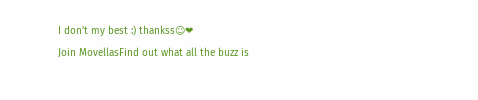I don't my best :) thankss☺❤
Join MovellasFind out what all the buzz is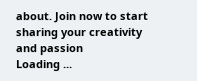about. Join now to start sharing your creativity and passion
Loading ...